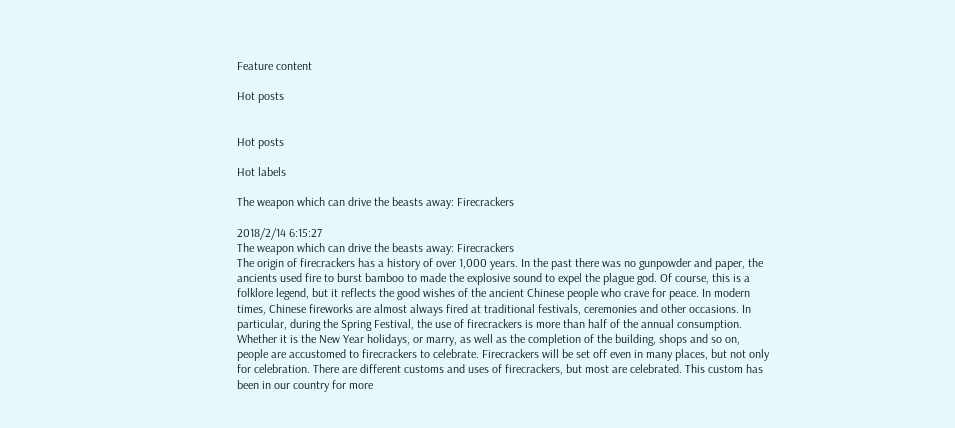Feature content

Hot posts


Hot posts

Hot labels

The weapon which can drive the beasts away: Firecrackers

2018/2/14 6:15:27
The weapon which can drive the beasts away: Firecrackers
The origin of firecrackers has a history of over 1,000 years. In the past there was no gunpowder and paper, the ancients used fire to burst bamboo to made the explosive sound to expel the plague god. Of course, this is a folklore legend, but it reflects the good wishes of the ancient Chinese people who crave for peace. In modern times, Chinese fireworks are almost always fired at traditional festivals, ceremonies and other occasions. In particular, during the Spring Festival, the use of firecrackers is more than half of the annual consumption.
Whether it is the New Year holidays, or marry, as well as the completion of the building, shops and so on, people are accustomed to firecrackers to celebrate. Firecrackers will be set off even in many places, but not only for celebration. There are different customs and uses of firecrackers, but most are celebrated. This custom has been in our country for more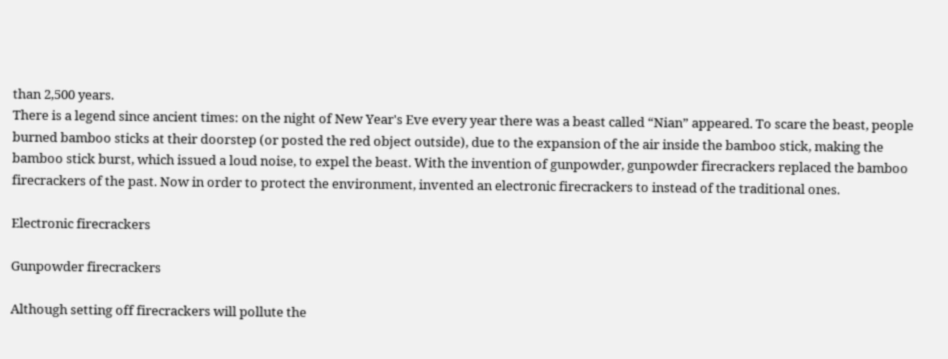than 2,500 years.
There is a legend since ancient times: on the night of New Year's Eve every year there was a beast called “Nian” appeared. To scare the beast, people burned bamboo sticks at their doorstep (or posted the red object outside), due to the expansion of the air inside the bamboo stick, making the bamboo stick burst, which issued a loud noise, to expel the beast. With the invention of gunpowder, gunpowder firecrackers replaced the bamboo firecrackers of the past. Now in order to protect the environment, invented an electronic firecrackers to instead of the traditional ones.

Electronic firecrackers

Gunpowder firecrackers

Although setting off firecrackers will pollute the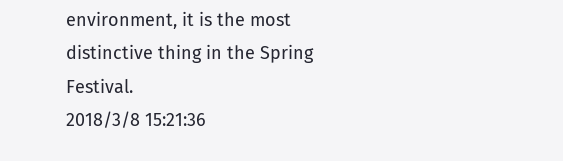environment, it is the most distinctive thing in the Spring Festival.
2018/3/8 15:21:36